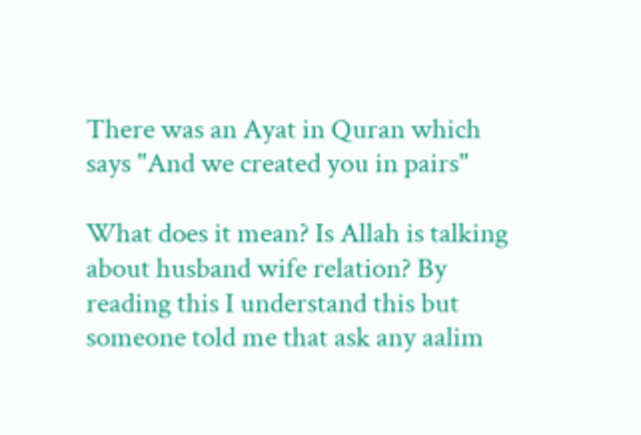There was an Ayat in Quran which says "And we created you in pairs"

What does it mean? Is Allah is talking about husband wife relation? By reading this I understand this but someone told me that ask any aalim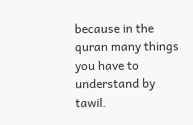because in the quran many things you have to understand by tawil.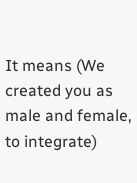It means (We created you as male and female, to integrate)